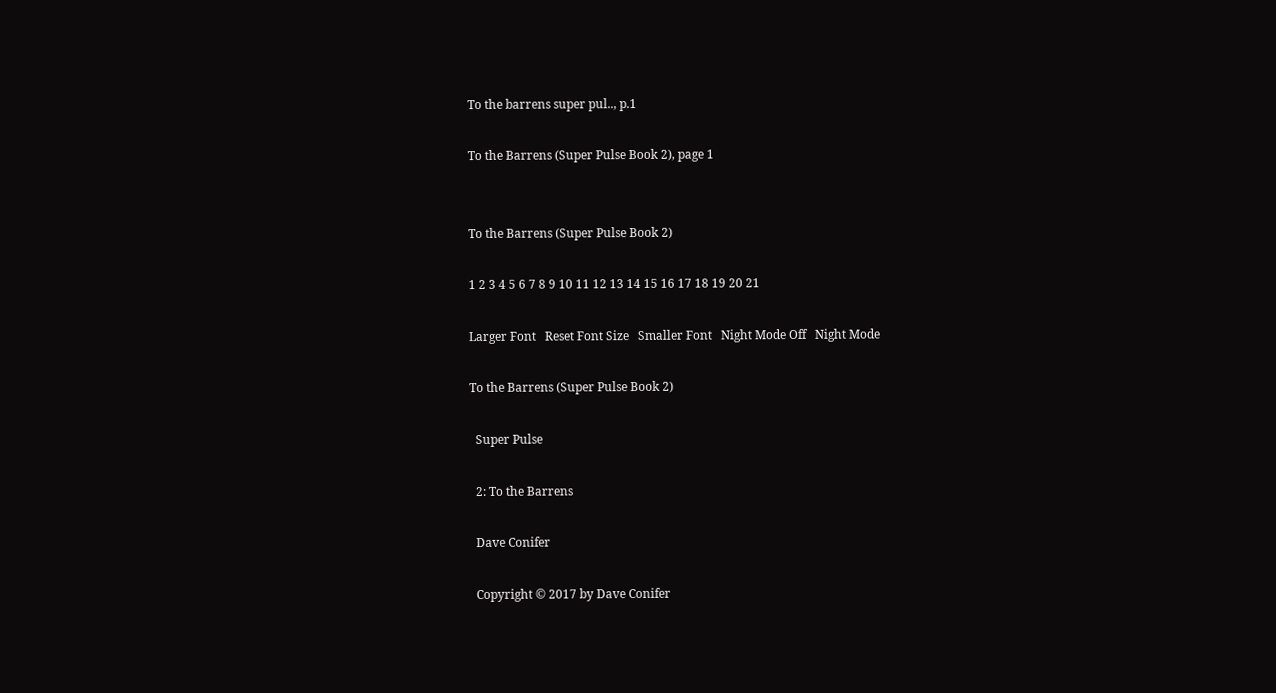To the barrens super pul.., p.1

To the Barrens (Super Pulse Book 2), page 1


To the Barrens (Super Pulse Book 2)

1 2 3 4 5 6 7 8 9 10 11 12 13 14 15 16 17 18 19 20 21

Larger Font   Reset Font Size   Smaller Font   Night Mode Off   Night Mode

To the Barrens (Super Pulse Book 2)

  Super Pulse

  2: To the Barrens

  Dave Conifer

  Copyright © 2017 by Dave Conifer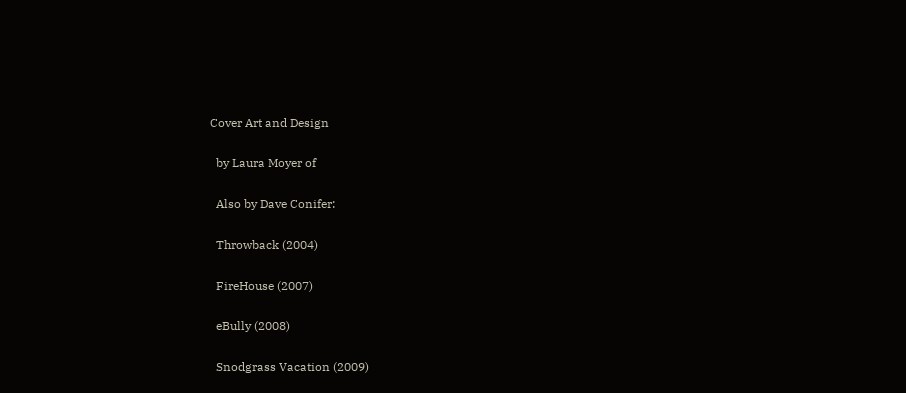Cover Art and Design

  by Laura Moyer of

  Also by Dave Conifer:

  Throwback (2004)

  FireHouse (2007)

  eBully (2008)

  Snodgrass Vacation (2009)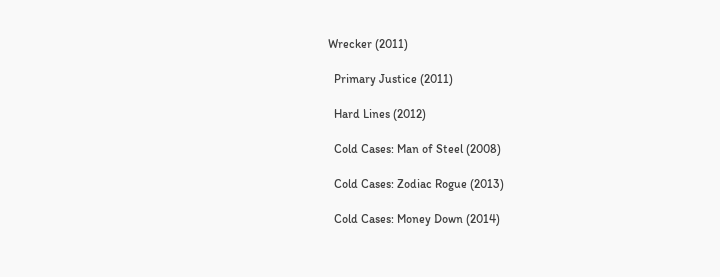Wrecker (2011)

  Primary Justice (2011)

  Hard Lines (2012)

  Cold Cases: Man of Steel (2008)

  Cold Cases: Zodiac Rogue (2013)

  Cold Cases: Money Down (2014)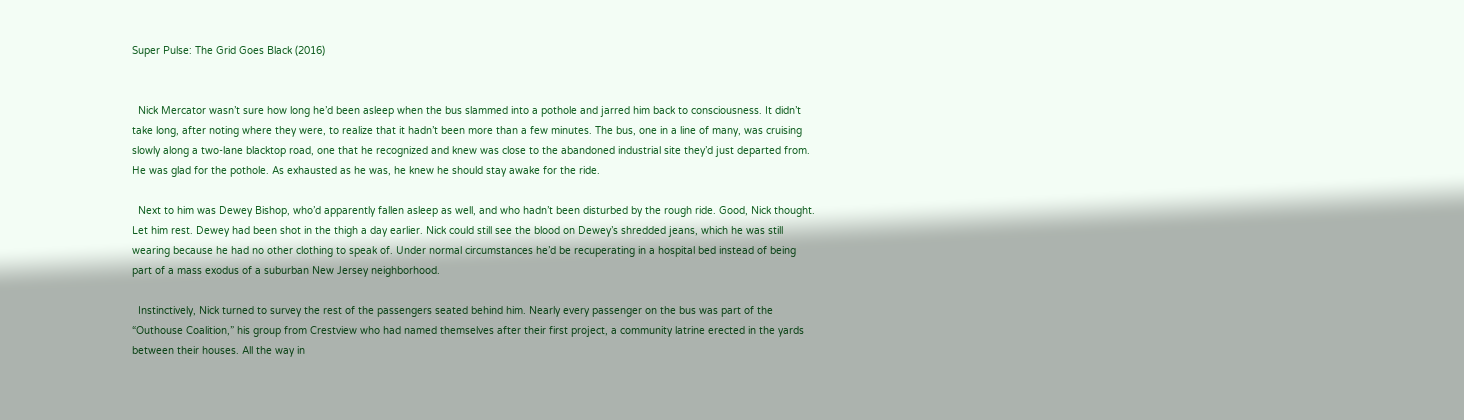Super Pulse: The Grid Goes Black (2016)


  Nick Mercator wasn’t sure how long he’d been asleep when the bus slammed into a pothole and jarred him back to consciousness. It didn’t take long, after noting where they were, to realize that it hadn’t been more than a few minutes. The bus, one in a line of many, was cruising slowly along a two-lane blacktop road, one that he recognized and knew was close to the abandoned industrial site they’d just departed from. He was glad for the pothole. As exhausted as he was, he knew he should stay awake for the ride.

  Next to him was Dewey Bishop, who’d apparently fallen asleep as well, and who hadn’t been disturbed by the rough ride. Good, Nick thought. Let him rest. Dewey had been shot in the thigh a day earlier. Nick could still see the blood on Dewey’s shredded jeans, which he was still wearing because he had no other clothing to speak of. Under normal circumstances he’d be recuperating in a hospital bed instead of being part of a mass exodus of a suburban New Jersey neighborhood.

  Instinctively, Nick turned to survey the rest of the passengers seated behind him. Nearly every passenger on the bus was part of the “Outhouse Coalition,” his group from Crestview who had named themselves after their first project, a community latrine erected in the yards between their houses. All the way in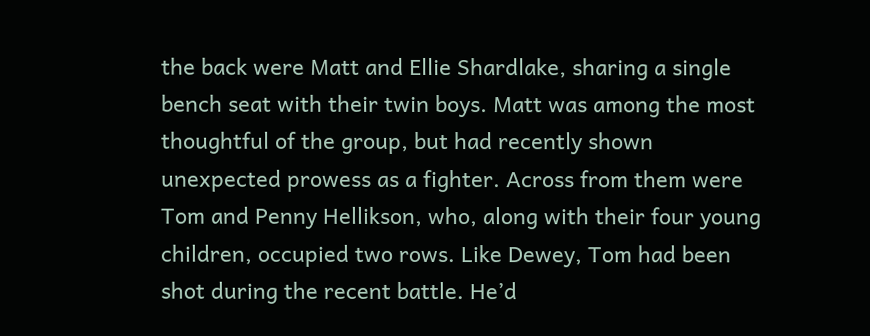the back were Matt and Ellie Shardlake, sharing a single bench seat with their twin boys. Matt was among the most thoughtful of the group, but had recently shown unexpected prowess as a fighter. Across from them were Tom and Penny Hellikson, who, along with their four young children, occupied two rows. Like Dewey, Tom had been shot during the recent battle. He’d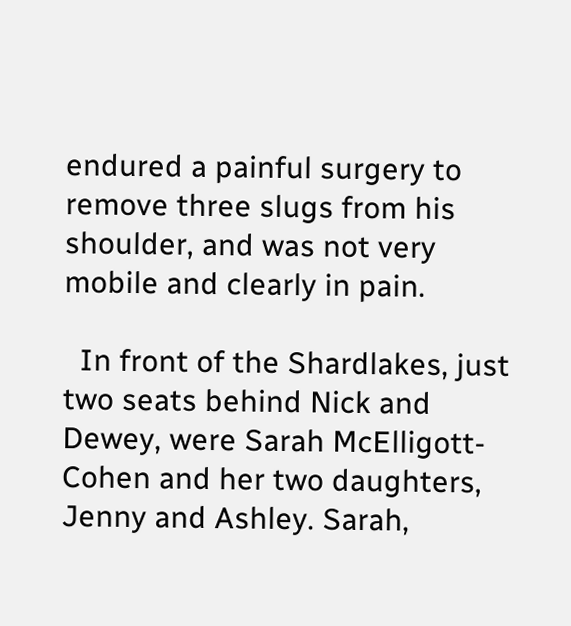endured a painful surgery to remove three slugs from his shoulder, and was not very mobile and clearly in pain.

  In front of the Shardlakes, just two seats behind Nick and Dewey, were Sarah McElligott-Cohen and her two daughters, Jenny and Ashley. Sarah,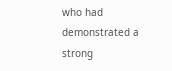who had demonstrated a strong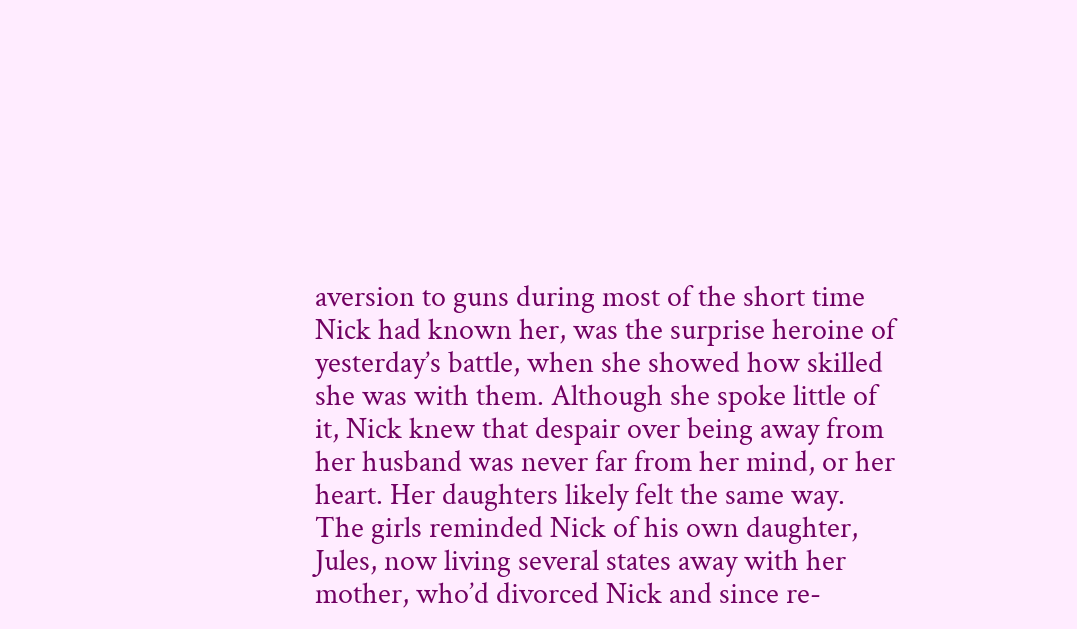aversion to guns during most of the short time Nick had known her, was the surprise heroine of yesterday’s battle, when she showed how skilled she was with them. Although she spoke little of it, Nick knew that despair over being away from her husband was never far from her mind, or her heart. Her daughters likely felt the same way. The girls reminded Nick of his own daughter, Jules, now living several states away with her mother, who’d divorced Nick and since re-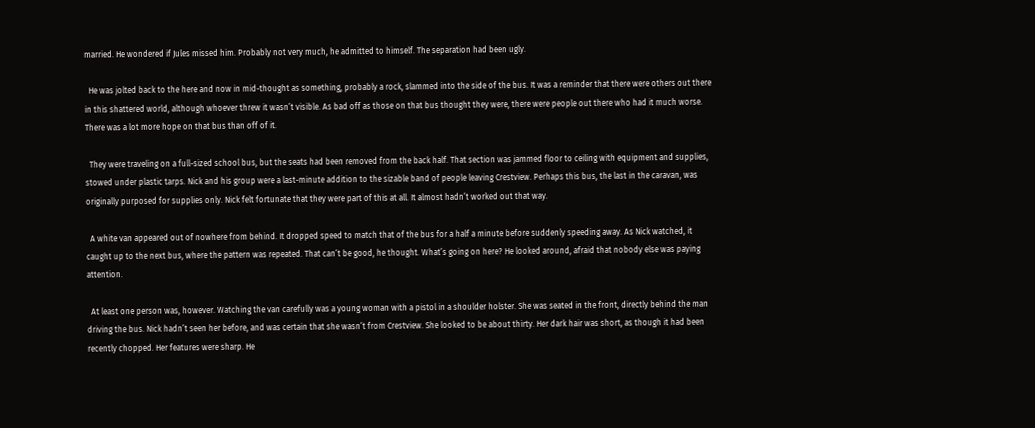married. He wondered if Jules missed him. Probably not very much, he admitted to himself. The separation had been ugly.

  He was jolted back to the here and now in mid-thought as something, probably a rock, slammed into the side of the bus. It was a reminder that there were others out there in this shattered world, although whoever threw it wasn’t visible. As bad off as those on that bus thought they were, there were people out there who had it much worse. There was a lot more hope on that bus than off of it.

  They were traveling on a full-sized school bus, but the seats had been removed from the back half. That section was jammed floor to ceiling with equipment and supplies, stowed under plastic tarps. Nick and his group were a last-minute addition to the sizable band of people leaving Crestview. Perhaps this bus, the last in the caravan, was originally purposed for supplies only. Nick felt fortunate that they were part of this at all. It almost hadn’t worked out that way.

  A white van appeared out of nowhere from behind. It dropped speed to match that of the bus for a half a minute before suddenly speeding away. As Nick watched, it caught up to the next bus, where the pattern was repeated. That can’t be good, he thought. What’s going on here? He looked around, afraid that nobody else was paying attention.

  At least one person was, however. Watching the van carefully was a young woman with a pistol in a shoulder holster. She was seated in the front, directly behind the man driving the bus. Nick hadn’t seen her before, and was certain that she wasn’t from Crestview. She looked to be about thirty. Her dark hair was short, as though it had been recently chopped. Her features were sharp. He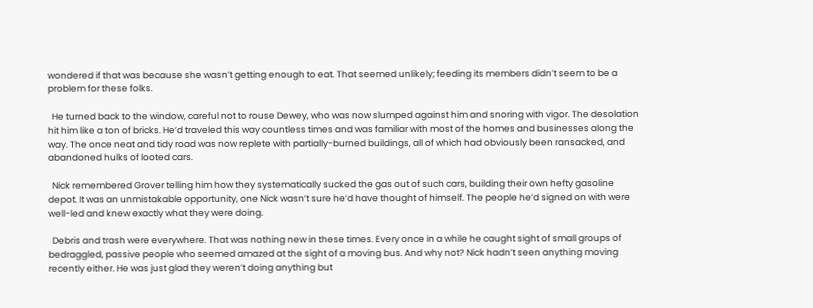wondered if that was because she wasn’t getting enough to eat. That seemed unlikely; feeding its members didn’t seem to be a problem for these folks.

  He turned back to the window, careful not to rouse Dewey, who was now slumped against him and snoring with vigor. The desolation hit him like a ton of bricks. He’d traveled this way countless times and was familiar with most of the homes and businesses along the way. The once neat and tidy road was now replete with partially-burned buildings, all of which had obviously been ransacked, and abandoned hulks of looted cars.

  Nick remembered Grover telling him how they systematically sucked the gas out of such cars, building their own hefty gasoline depot. It was an unmistakable opportunity, one Nick wasn’t sure he’d have thought of himself. The people he’d signed on with were well-led and knew exactly what they were doing.

  Debris and trash were everywhere. That was nothing new in these times. Every once in a while he caught sight of small groups of bedraggled, passive people who seemed amazed at the sight of a moving bus. And why not? Nick hadn’t seen anything moving recently either. He was just glad they weren’t doing anything but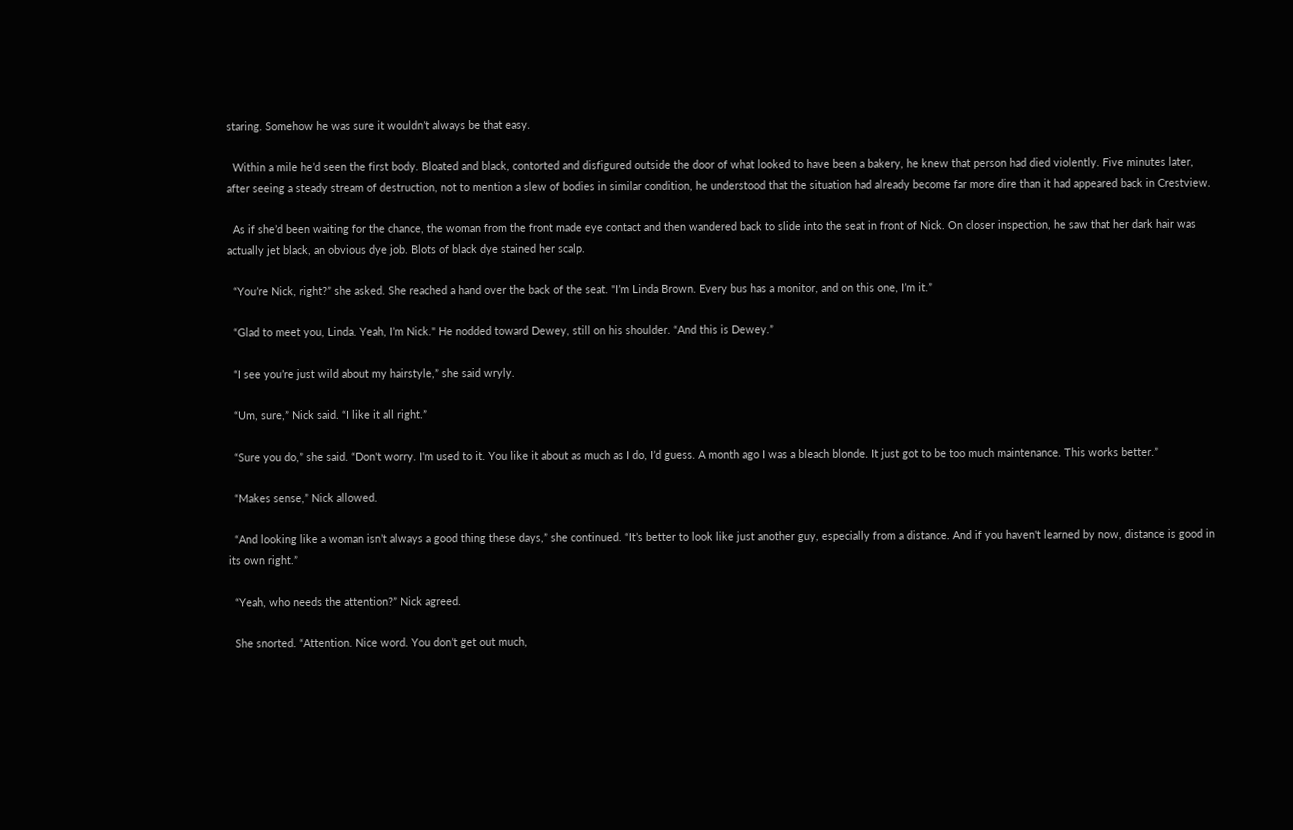staring. Somehow he was sure it wouldn’t always be that easy.

  Within a mile he’d seen the first body. Bloated and black, contorted and disfigured outside the door of what looked to have been a bakery, he knew that person had died violently. Five minutes later, after seeing a steady stream of destruction, not to mention a slew of bodies in similar condition, he understood that the situation had already become far more dire than it had appeared back in Crestview.

  As if she’d been waiting for the chance, the woman from the front made eye contact and then wandered back to slide into the seat in front of Nick. On closer inspection, he saw that her dark hair was actually jet black, an obvious dye job. Blots of black dye stained her scalp.

  “You’re Nick, right?” she asked. She reached a hand over the back of the seat. "I’m Linda Brown. Every bus has a monitor, and on this one, I’m it.”

  “Glad to meet you, Linda. Yeah, I’m Nick." He nodded toward Dewey, still on his shoulder. “And this is Dewey.”

  “I see you’re just wild about my hairstyle,” she said wryly.

  “Um, sure,” Nick said. “I like it all right.”

  “Sure you do,” she said. “Don't worry. I'm used to it. You like it about as much as I do, I’d guess. A month ago I was a bleach blonde. It just got to be too much maintenance. This works better.”

  “Makes sense,” Nick allowed.

  “And looking like a woman isn’t always a good thing these days,” she continued. “It’s better to look like just another guy, especially from a distance. And if you haven't learned by now, distance is good in its own right.”

  “Yeah, who needs the attention?” Nick agreed.

  She snorted. “Attention. Nice word. You don’t get out much,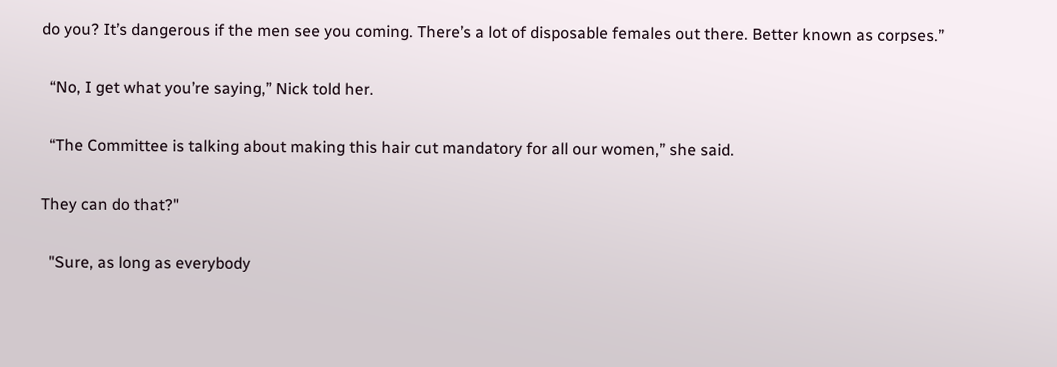do you? It’s dangerous if the men see you coming. There’s a lot of disposable females out there. Better known as corpses.”

  “No, I get what you’re saying,” Nick told her.

  “The Committee is talking about making this hair cut mandatory for all our women,” she said.

They can do that?"

  "Sure, as long as everybody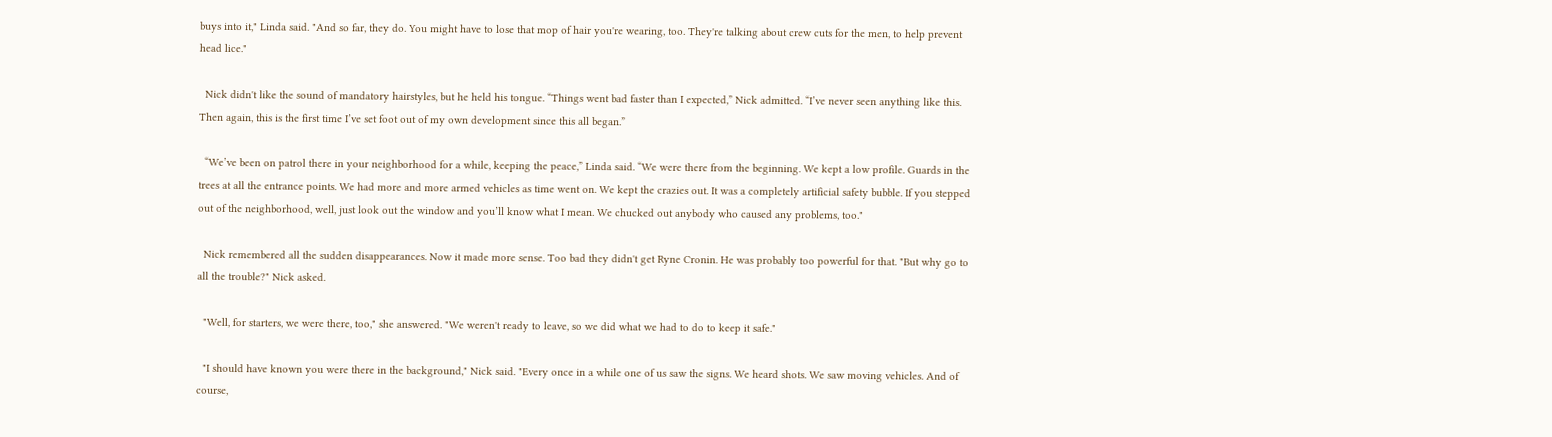buys into it," Linda said. "And so far, they do. You might have to lose that mop of hair you're wearing, too. They're talking about crew cuts for the men, to help prevent head lice."

  Nick didn't like the sound of mandatory hairstyles, but he held his tongue. “Things went bad faster than I expected,” Nick admitted. “I’ve never seen anything like this. Then again, this is the first time I’ve set foot out of my own development since this all began.”

  “We’ve been on patrol there in your neighborhood for a while, keeping the peace,” Linda said. “We were there from the beginning. We kept a low profile. Guards in the trees at all the entrance points. We had more and more armed vehicles as time went on. We kept the crazies out. It was a completely artificial safety bubble. If you stepped out of the neighborhood, well, just look out the window and you’ll know what I mean. We chucked out anybody who caused any problems, too."

  Nick remembered all the sudden disappearances. Now it made more sense. Too bad they didn't get Ryne Cronin. He was probably too powerful for that. "But why go to all the trouble?" Nick asked.

  "Well, for starters, we were there, too," she answered. "We weren't ready to leave, so we did what we had to do to keep it safe."

  "I should have known you were there in the background," Nick said. "Every once in a while one of us saw the signs. We heard shots. We saw moving vehicles. And of course,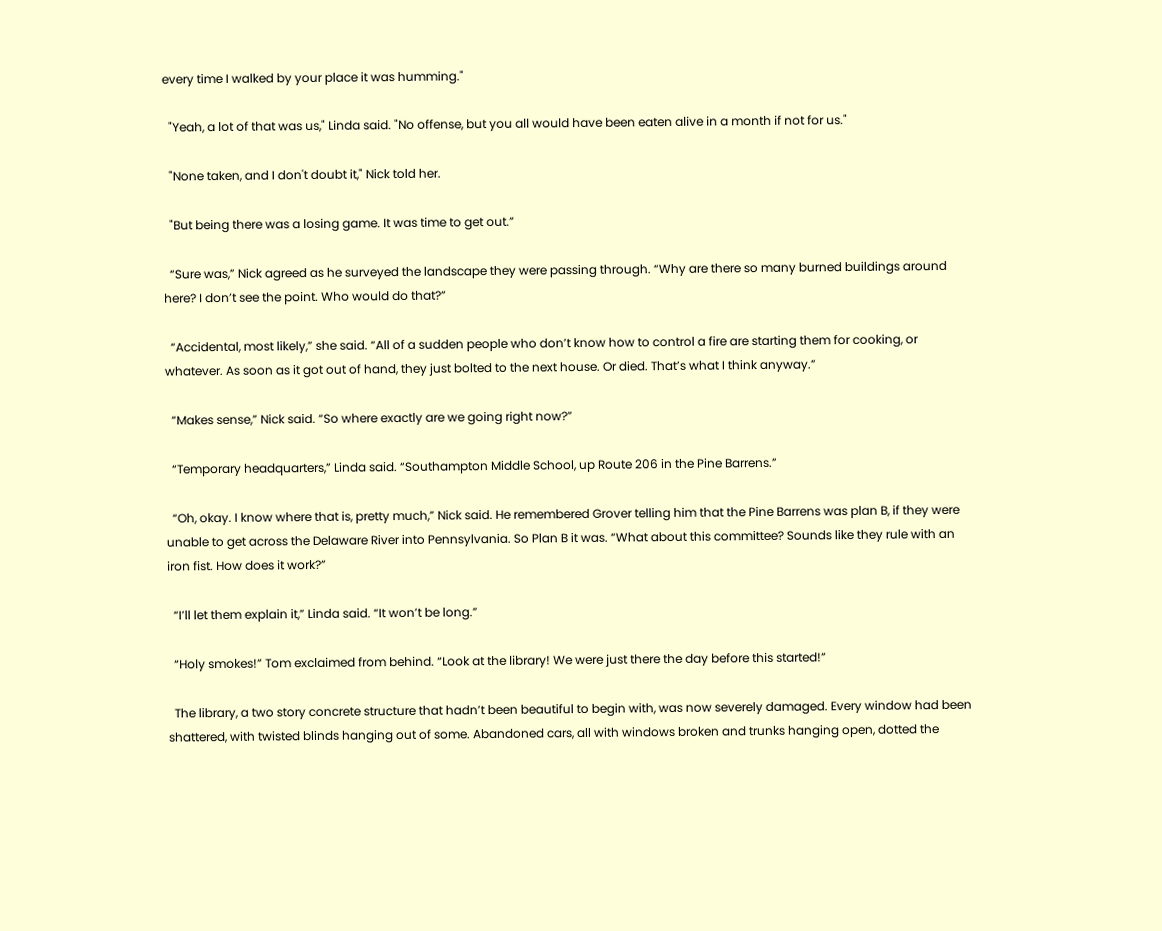every time I walked by your place it was humming."

  "Yeah, a lot of that was us," Linda said. "No offense, but you all would have been eaten alive in a month if not for us."

  "None taken, and I don't doubt it," Nick told her.

  "But being there was a losing game. It was time to get out.”

  “Sure was,” Nick agreed as he surveyed the landscape they were passing through. “Why are there so many burned buildings around here? I don’t see the point. Who would do that?”

  “Accidental, most likely,” she said. “All of a sudden people who don’t know how to control a fire are starting them for cooking, or whatever. As soon as it got out of hand, they just bolted to the next house. Or died. That’s what I think anyway.”

  “Makes sense,” Nick said. “So where exactly are we going right now?”

  “Temporary headquarters,” Linda said. “Southampton Middle School, up Route 206 in the Pine Barrens.”

  “Oh, okay. I know where that is, pretty much,” Nick said. He remembered Grover telling him that the Pine Barrens was plan B, if they were unable to get across the Delaware River into Pennsylvania. So Plan B it was. “What about this committee? Sounds like they rule with an iron fist. How does it work?”

  “I’ll let them explain it,” Linda said. “It won’t be long.”

  “Holy smokes!” Tom exclaimed from behind. “Look at the library! We were just there the day before this started!”

  The library, a two story concrete structure that hadn’t been beautiful to begin with, was now severely damaged. Every window had been shattered, with twisted blinds hanging out of some. Abandoned cars, all with windows broken and trunks hanging open, dotted the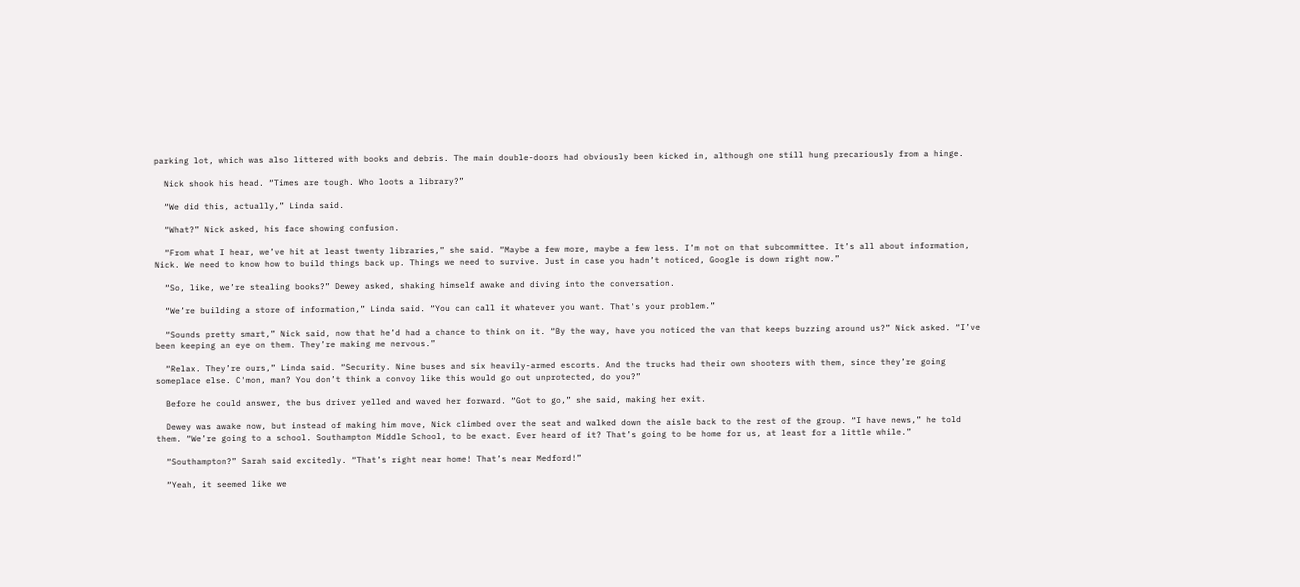parking lot, which was also littered with books and debris. The main double-doors had obviously been kicked in, although one still hung precariously from a hinge.

  Nick shook his head. “Times are tough. Who loots a library?”

  “We did this, actually,” Linda said.

  “What?” Nick asked, his face showing confusion.

  “From what I hear, we’ve hit at least twenty libraries,” she said. “Maybe a few more, maybe a few less. I’m not on that subcommittee. It’s all about information, Nick. We need to know how to build things back up. Things we need to survive. Just in case you hadn’t noticed, Google is down right now.”

  “So, like, we’re stealing books?” Dewey asked, shaking himself awake and diving into the conversation.

  “We’re building a store of information,” Linda said. “You can call it whatever you want. That's your problem.”

  “Sounds pretty smart,” Nick said, now that he’d had a chance to think on it. “By the way, have you noticed the van that keeps buzzing around us?” Nick asked. “I’ve been keeping an eye on them. They’re making me nervous.”

  “Relax. They’re ours,” Linda said. “Security. Nine buses and six heavily-armed escorts. And the trucks had their own shooters with them, since they’re going someplace else. C'mon, man? You don’t think a convoy like this would go out unprotected, do you?”

  Before he could answer, the bus driver yelled and waved her forward. “Got to go,” she said, making her exit.

  Dewey was awake now, but instead of making him move, Nick climbed over the seat and walked down the aisle back to the rest of the group. “I have news,” he told them. “We’re going to a school. Southampton Middle School, to be exact. Ever heard of it? That’s going to be home for us, at least for a little while.”

  “Southampton?” Sarah said excitedly. “That’s right near home! That’s near Medford!”

  “Yeah, it seemed like we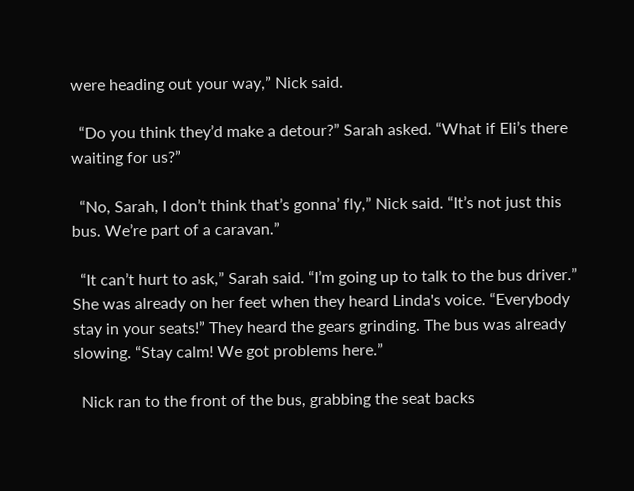were heading out your way,” Nick said.

  “Do you think they’d make a detour?” Sarah asked. “What if Eli’s there waiting for us?”

  “No, Sarah, I don’t think that’s gonna’ fly,” Nick said. “It’s not just this bus. We’re part of a caravan.”

  “It can’t hurt to ask,” Sarah said. “I’m going up to talk to the bus driver.” She was already on her feet when they heard Linda's voice. “Everybody stay in your seats!” They heard the gears grinding. The bus was already slowing. “Stay calm! We got problems here.”

  Nick ran to the front of the bus, grabbing the seat backs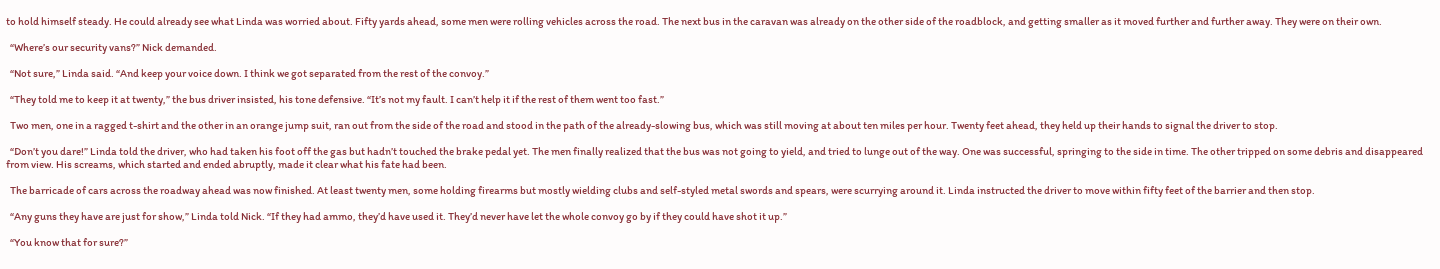to hold himself steady. He could already see what Linda was worried about. Fifty yards ahead, some men were rolling vehicles across the road. The next bus in the caravan was already on the other side of the roadblock, and getting smaller as it moved further and further away. They were on their own.

  “Where’s our security vans?” Nick demanded.

  “Not sure,” Linda said. “And keep your voice down. I think we got separated from the rest of the convoy.”

  “They told me to keep it at twenty,” the bus driver insisted, his tone defensive. “It’s not my fault. I can’t help it if the rest of them went too fast.”

  Two men, one in a ragged t-shirt and the other in an orange jump suit, ran out from the side of the road and stood in the path of the already-slowing bus, which was still moving at about ten miles per hour. Twenty feet ahead, they held up their hands to signal the driver to stop.

  “Don’t you dare!” Linda told the driver, who had taken his foot off the gas but hadn’t touched the brake pedal yet. The men finally realized that the bus was not going to yield, and tried to lunge out of the way. One was successful, springing to the side in time. The other tripped on some debris and disappeared from view. His screams, which started and ended abruptly, made it clear what his fate had been.

  The barricade of cars across the roadway ahead was now finished. At least twenty men, some holding firearms but mostly wielding clubs and self-styled metal swords and spears, were scurrying around it. Linda instructed the driver to move within fifty feet of the barrier and then stop.

  “Any guns they have are just for show,” Linda told Nick. “If they had ammo, they’d have used it. They’d never have let the whole convoy go by if they could have shot it up.”

  “You know that for sure?”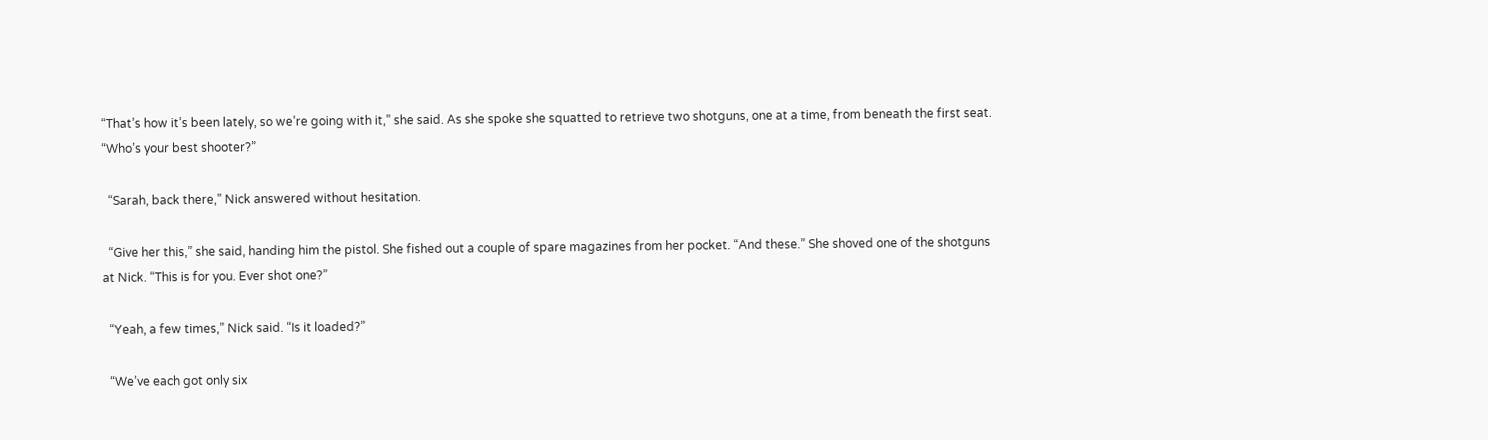“That’s how it’s been lately, so we’re going with it,” she said. As she spoke she squatted to retrieve two shotguns, one at a time, from beneath the first seat. “Who’s your best shooter?”

  “Sarah, back there,” Nick answered without hesitation.

  “Give her this,” she said, handing him the pistol. She fished out a couple of spare magazines from her pocket. “And these.” She shoved one of the shotguns at Nick. “This is for you. Ever shot one?”

  “Yeah, a few times,” Nick said. “Is it loaded?”

  “We’ve each got only six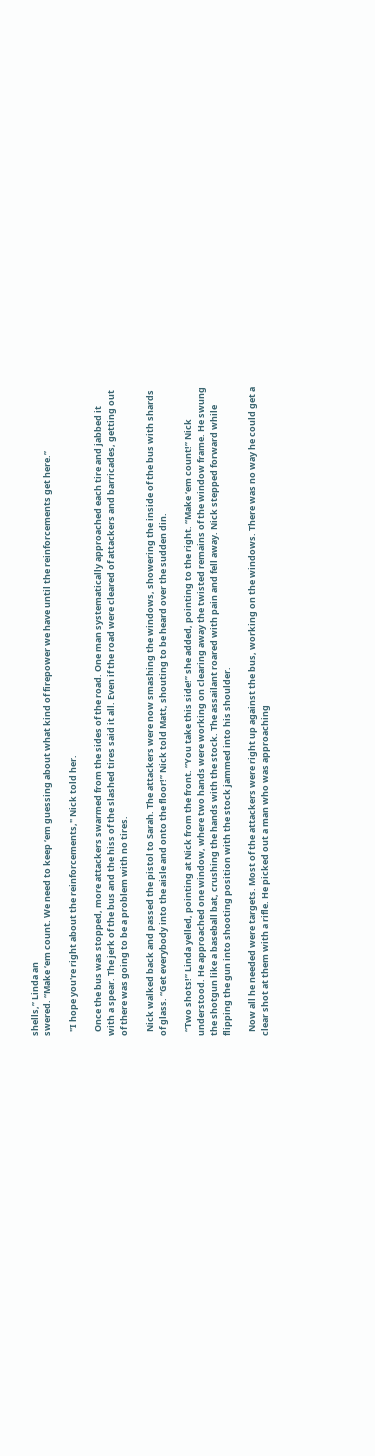shells,” Linda an
swered. “Make ‘em count. We need to keep ‘em guessing about what kind of firepower we have until the reinforcements get here.”

  "I hope you're right about the reinforcements," Nick told her.

  Once the bus was stopped, more attackers swarmed from the sides of the road. One man systematically approached each tire and jabbed it with a spear. The jerk of the bus and the hiss of the slashed tires said it all. Even if the road were cleared of attackers and barricades, getting out of there was going to be a problem with no tires.

  Nick walked back and passed the pistol to Sarah. The attackers were now smashing the windows, showering the inside of the bus with shards of glass. “Get everybody into the aisle and onto the floor!” Nick told Matt, shouting to be heard over the sudden din.

  “Two shots!” Linda yelled, pointing at Nick from the front. “You take this side!” she added, pointing to the right. “Make ‘em count!” Nick understood. He approached one window, where two hands were working on clearing away the twisted remains of the window frame. He swung the shotgun like a baseball bat, crushing the hands with the stock. The assailant roared with pain and fell away. Nick stepped forward while flipping the gun into shooting position with the stock jammed into his shoulder.

  Now all he needed were targets. Most of the attackers were right up against the bus, working on the windows. There was no way he could get a clear shot at them with a rifle. He picked out a man who was approaching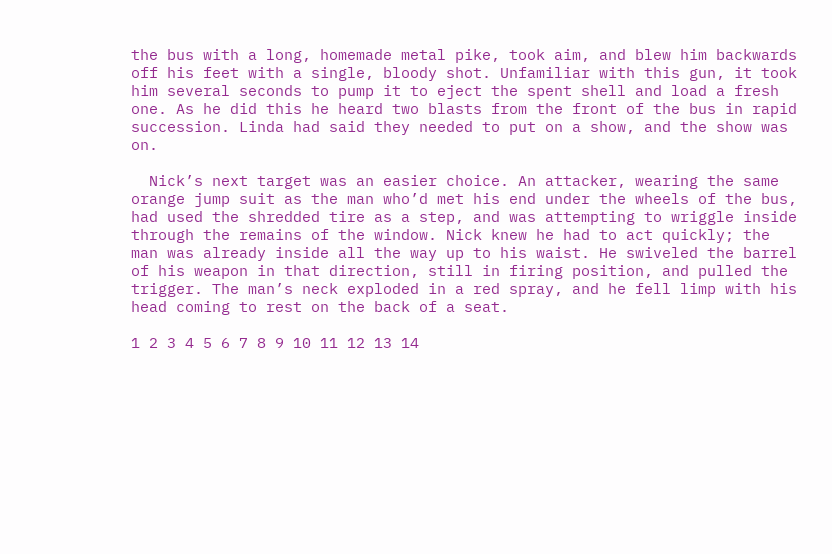the bus with a long, homemade metal pike, took aim, and blew him backwards off his feet with a single, bloody shot. Unfamiliar with this gun, it took him several seconds to pump it to eject the spent shell and load a fresh one. As he did this he heard two blasts from the front of the bus in rapid succession. Linda had said they needed to put on a show, and the show was on.

  Nick’s next target was an easier choice. An attacker, wearing the same orange jump suit as the man who’d met his end under the wheels of the bus, had used the shredded tire as a step, and was attempting to wriggle inside through the remains of the window. Nick knew he had to act quickly; the man was already inside all the way up to his waist. He swiveled the barrel of his weapon in that direction, still in firing position, and pulled the trigger. The man’s neck exploded in a red spray, and he fell limp with his head coming to rest on the back of a seat.

1 2 3 4 5 6 7 8 9 10 11 12 13 14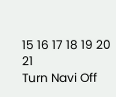15 16 17 18 19 20 21
Turn Navi Off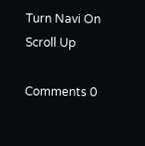Turn Navi On
Scroll Up

Comments 0